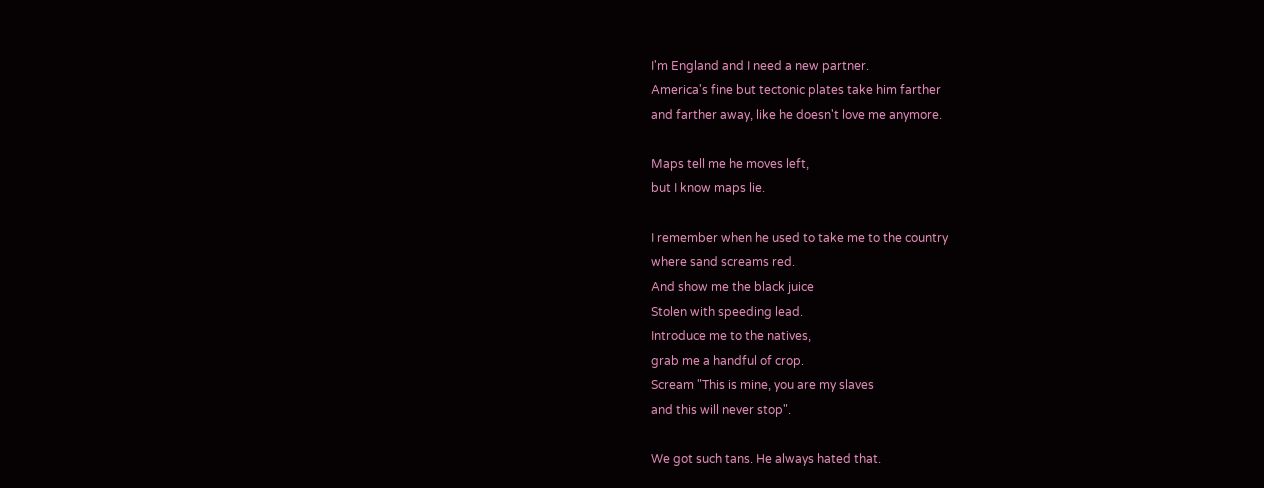I'm England and I need a new partner.
America's fine but tectonic plates take him farther
and farther away, like he doesn't love me anymore.

Maps tell me he moves left,
but I know maps lie.

I remember when he used to take me to the country
where sand screams red.
And show me the black juice
Stolen with speeding lead.
Introduce me to the natives,
grab me a handful of crop.
Scream "This is mine, you are my slaves
and this will never stop".

We got such tans. He always hated that.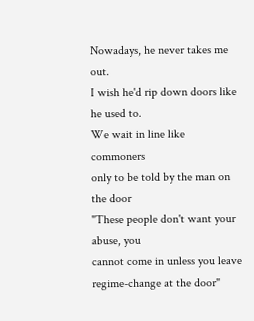Nowadays, he never takes me out.
I wish he'd rip down doors like he used to.
We wait in line like commoners
only to be told by the man on the door
"These people don't want your abuse, you
cannot come in unless you leave regime-change at the door"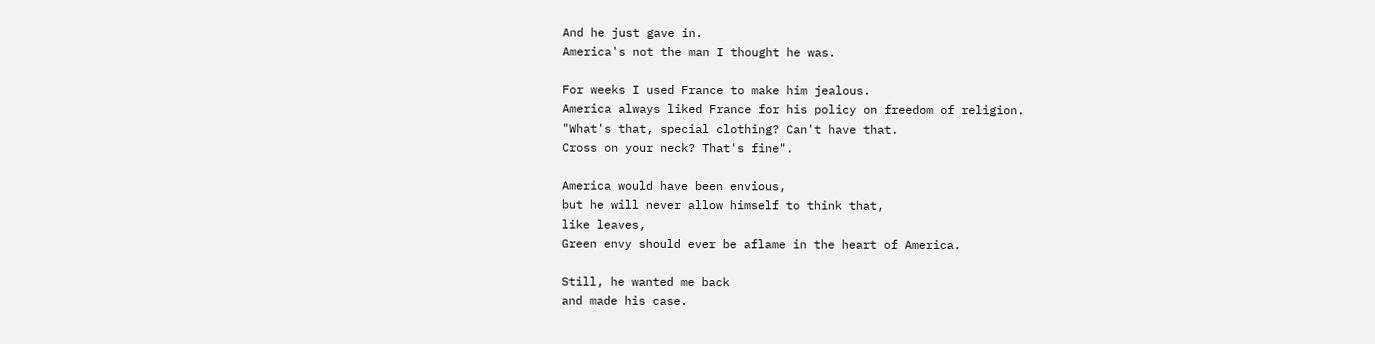And he just gave in.
America's not the man I thought he was.

For weeks I used France to make him jealous.
America always liked France for his policy on freedom of religion.
"What's that, special clothing? Can't have that.
Cross on your neck? That's fine".

America would have been envious,
but he will never allow himself to think that,
like leaves,
Green envy should ever be aflame in the heart of America.

Still, he wanted me back
and made his case.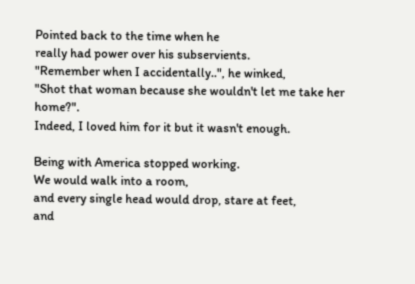Pointed back to the time when he
really had power over his subservients.
"Remember when I accidentally..", he winked,
"Shot that woman because she wouldn't let me take her home?".
Indeed, I loved him for it but it wasn't enough.

Being with America stopped working.
We would walk into a room,
and every single head would drop, stare at feet,
and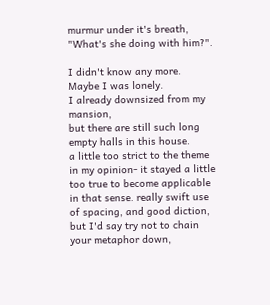murmur under it's breath,
"What's she doing with him?".

I didn't know any more.
Maybe I was lonely.
I already downsized from my mansion,
but there are still such long empty halls in this house.
a little too strict to the theme in my opinion- it stayed a little too true to become applicable in that sense. really swift use of spacing, and good diction, but I'd say try not to chain your metaphor down,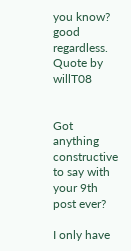you know? good regardless.
Quote by willT08


Got anything constructive to say with your 9th post ever?

I only have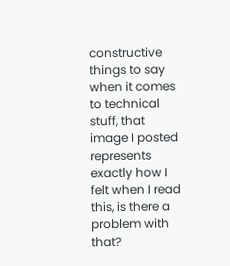constructive things to say when it comes to technical stuff, that image I posted represents exactly how I felt when I read this, is there a problem with that?